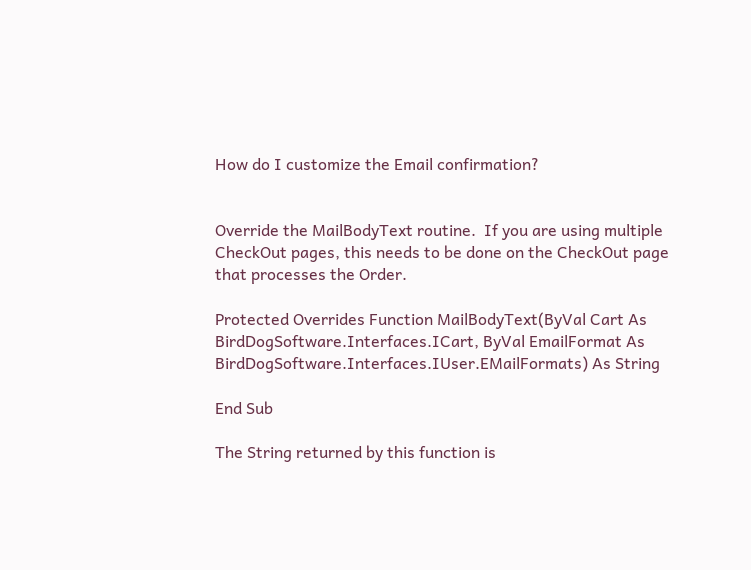How do I customize the Email confirmation?


Override the MailBodyText routine.  If you are using multiple CheckOut pages, this needs to be done on the CheckOut page that processes the Order.

Protected Overrides Function MailBodyText(ByVal Cart As BirdDogSoftware.Interfaces.ICart, ByVal EmailFormat As BirdDogSoftware.Interfaces.IUser.EMailFormats) As String

End Sub

The String returned by this function is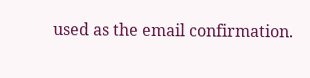used as the email confirmation.